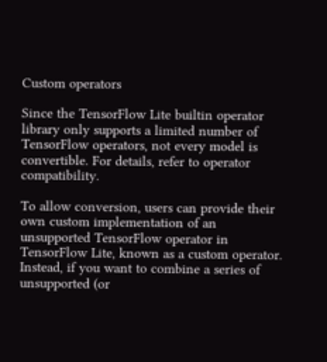Custom operators

Since the TensorFlow Lite builtin operator library only supports a limited number of TensorFlow operators, not every model is convertible. For details, refer to operator compatibility.

To allow conversion, users can provide their own custom implementation of an unsupported TensorFlow operator in TensorFlow Lite, known as a custom operator. Instead, if you want to combine a series of unsupported (or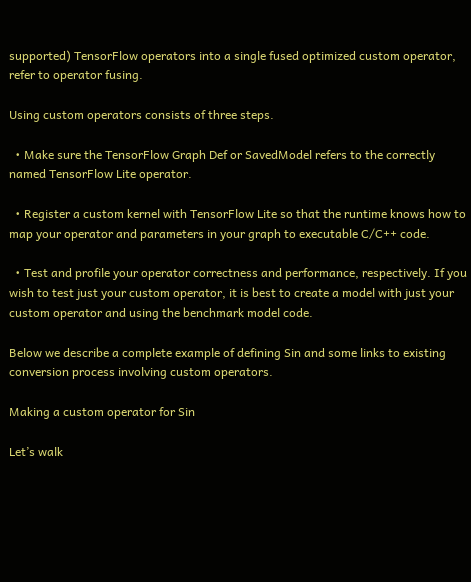supported) TensorFlow operators into a single fused optimized custom operator, refer to operator fusing.

Using custom operators consists of three steps.

  • Make sure the TensorFlow Graph Def or SavedModel refers to the correctly named TensorFlow Lite operator.

  • Register a custom kernel with TensorFlow Lite so that the runtime knows how to map your operator and parameters in your graph to executable C/C++ code.

  • Test and profile your operator correctness and performance, respectively. If you wish to test just your custom operator, it is best to create a model with just your custom operator and using the benchmark model code.

Below we describe a complete example of defining Sin and some links to existing conversion process involving custom operators.

Making a custom operator for Sin

Let’s walk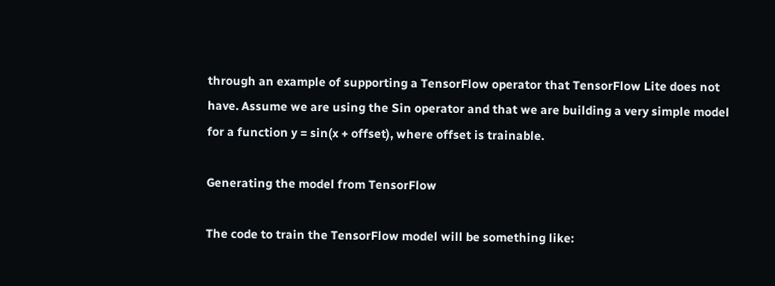through an example of supporting a TensorFlow operator that TensorFlow Lite does not have. Assume we are using the Sin operator and that we are building a very simple model for a function y = sin(x + offset), where offset is trainable.

Generating the model from TensorFlow

The code to train the TensorFlow model will be something like: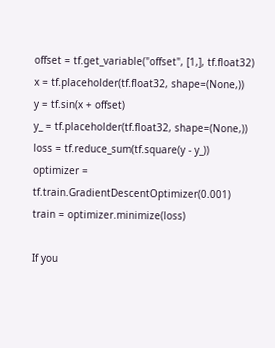offset = tf.get_variable("offset", [1,], tf.float32)
x = tf.placeholder(tf.float32, shape=(None,))
y = tf.sin(x + offset)
y_ = tf.placeholder(tf.float32, shape=(None,))
loss = tf.reduce_sum(tf.square(y - y_))
optimizer = tf.train.GradientDescentOptimizer(0.001)
train = optimizer.minimize(loss)

If you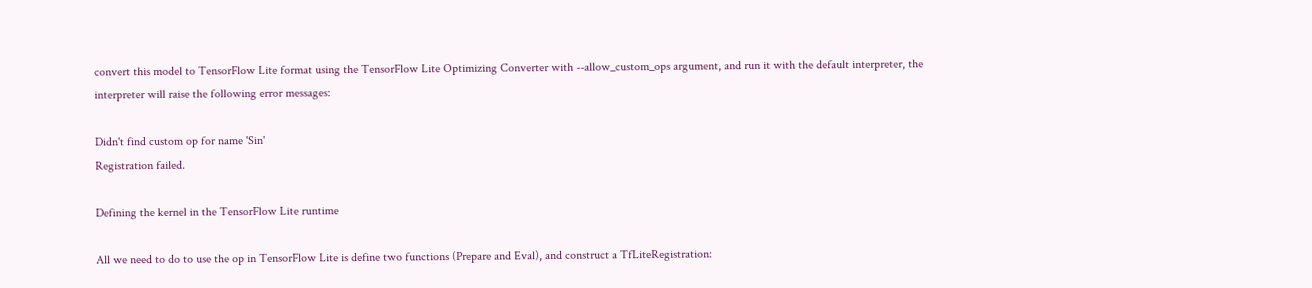convert this model to TensorFlow Lite format using the TensorFlow Lite Optimizing Converter with --allow_custom_ops argument, and run it with the default interpreter, the interpreter will raise the following error messages:

Didn't find custom op for name 'Sin'
Registration failed.

Defining the kernel in the TensorFlow Lite runtime

All we need to do to use the op in TensorFlow Lite is define two functions (Prepare and Eval), and construct a TfLiteRegistration: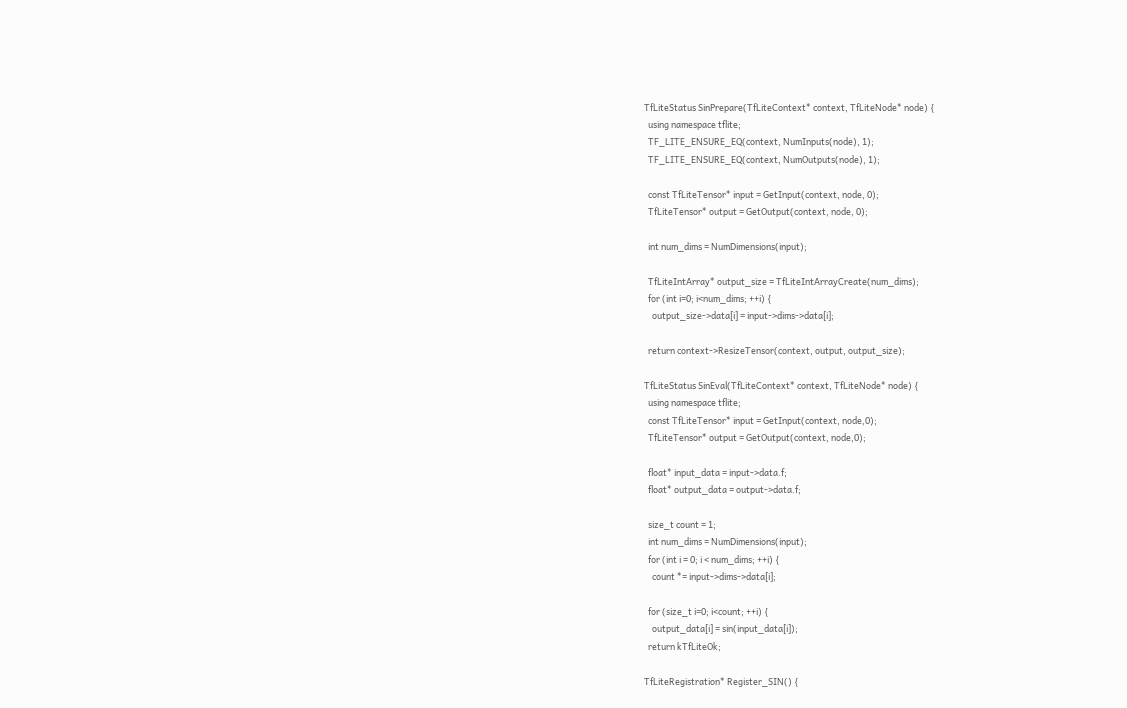TfLiteStatus SinPrepare(TfLiteContext* context, TfLiteNode* node) {
  using namespace tflite;
  TF_LITE_ENSURE_EQ(context, NumInputs(node), 1);
  TF_LITE_ENSURE_EQ(context, NumOutputs(node), 1);

  const TfLiteTensor* input = GetInput(context, node, 0);
  TfLiteTensor* output = GetOutput(context, node, 0);

  int num_dims = NumDimensions(input);

  TfLiteIntArray* output_size = TfLiteIntArrayCreate(num_dims);
  for (int i=0; i<num_dims; ++i) {
    output_size->data[i] = input->dims->data[i];

  return context->ResizeTensor(context, output, output_size);

TfLiteStatus SinEval(TfLiteContext* context, TfLiteNode* node) {
  using namespace tflite;
  const TfLiteTensor* input = GetInput(context, node,0);
  TfLiteTensor* output = GetOutput(context, node,0);

  float* input_data = input->data.f;
  float* output_data = output->data.f;

  size_t count = 1;
  int num_dims = NumDimensions(input);
  for (int i = 0; i < num_dims; ++i) {
    count *= input->dims->data[i];

  for (size_t i=0; i<count; ++i) {
    output_data[i] = sin(input_data[i]);
  return kTfLiteOk;

TfLiteRegistration* Register_SIN() {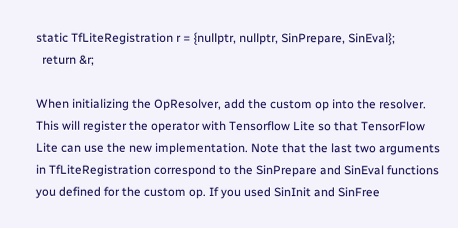static TfLiteRegistration r = {nullptr, nullptr, SinPrepare, SinEval};
  return &r;

When initializing the OpResolver, add the custom op into the resolver. This will register the operator with Tensorflow Lite so that TensorFlow Lite can use the new implementation. Note that the last two arguments in TfLiteRegistration correspond to the SinPrepare and SinEval functions you defined for the custom op. If you used SinInit and SinFree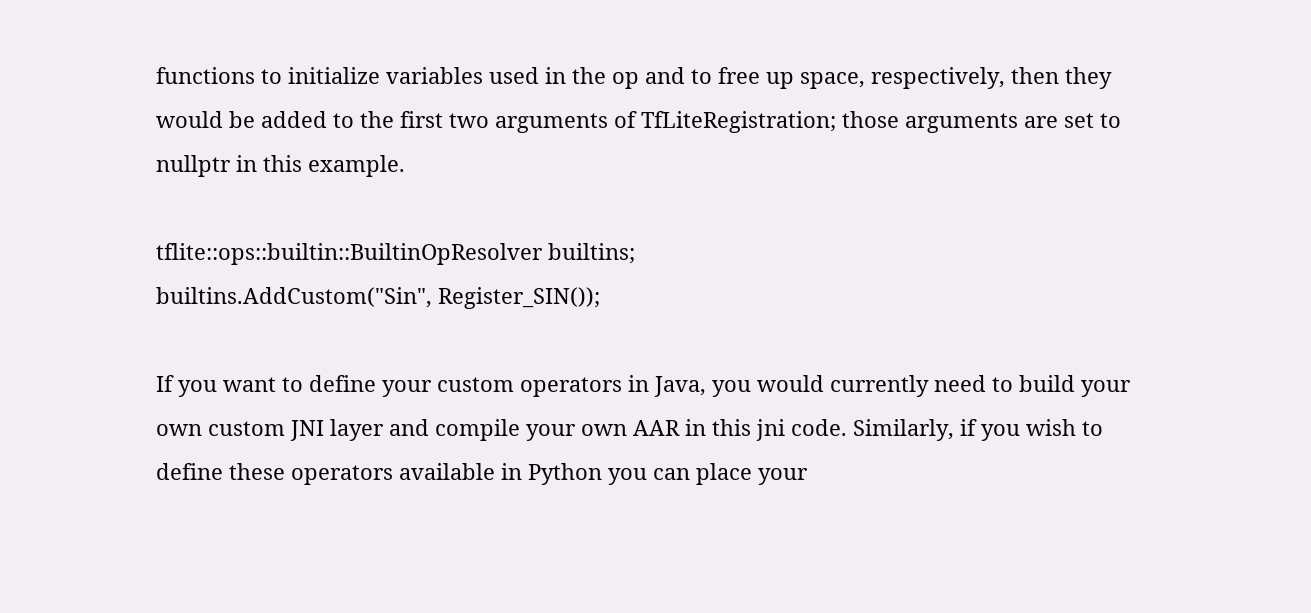functions to initialize variables used in the op and to free up space, respectively, then they would be added to the first two arguments of TfLiteRegistration; those arguments are set to nullptr in this example.

tflite::ops::builtin::BuiltinOpResolver builtins;
builtins.AddCustom("Sin", Register_SIN());

If you want to define your custom operators in Java, you would currently need to build your own custom JNI layer and compile your own AAR in this jni code. Similarly, if you wish to define these operators available in Python you can place your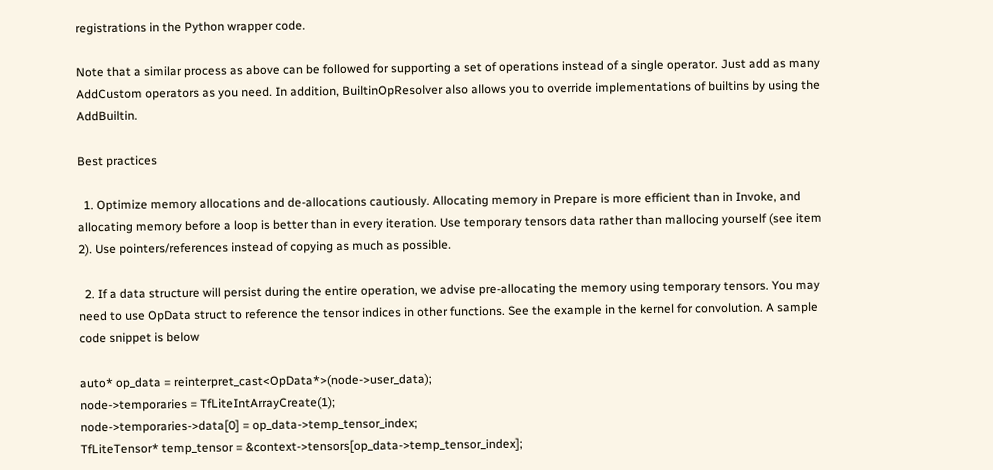registrations in the Python wrapper code.

Note that a similar process as above can be followed for supporting a set of operations instead of a single operator. Just add as many AddCustom operators as you need. In addition, BuiltinOpResolver also allows you to override implementations of builtins by using the AddBuiltin.

Best practices

  1. Optimize memory allocations and de-allocations cautiously. Allocating memory in Prepare is more efficient than in Invoke, and allocating memory before a loop is better than in every iteration. Use temporary tensors data rather than mallocing yourself (see item 2). Use pointers/references instead of copying as much as possible.

  2. If a data structure will persist during the entire operation, we advise pre-allocating the memory using temporary tensors. You may need to use OpData struct to reference the tensor indices in other functions. See the example in the kernel for convolution. A sample code snippet is below

auto* op_data = reinterpret_cast<OpData*>(node->user_data);
node->temporaries = TfLiteIntArrayCreate(1);
node->temporaries->data[0] = op_data->temp_tensor_index;
TfLiteTensor* temp_tensor = &context->tensors[op_data->temp_tensor_index];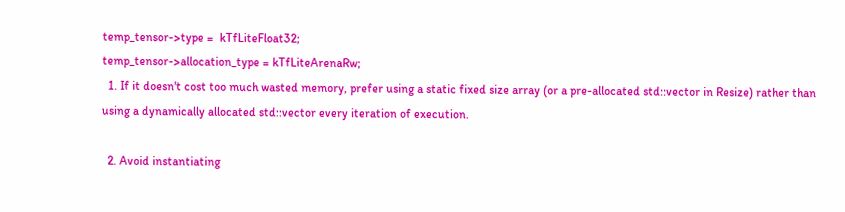temp_tensor->type =  kTfLiteFloat32;
temp_tensor->allocation_type = kTfLiteArenaRw;
  1. If it doesn't cost too much wasted memory, prefer using a static fixed size array (or a pre-allocated std::vector in Resize) rather than using a dynamically allocated std::vector every iteration of execution.

  2. Avoid instantiating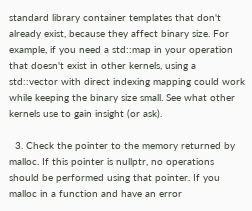standard library container templates that don't already exist, because they affect binary size. For example, if you need a std::map in your operation that doesn't exist in other kernels, using a std::vector with direct indexing mapping could work while keeping the binary size small. See what other kernels use to gain insight (or ask).

  3. Check the pointer to the memory returned by malloc. If this pointer is nullptr, no operations should be performed using that pointer. If you malloc in a function and have an error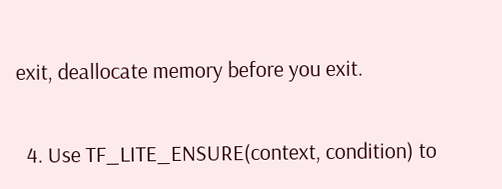exit, deallocate memory before you exit.

  4. Use TF_LITE_ENSURE(context, condition) to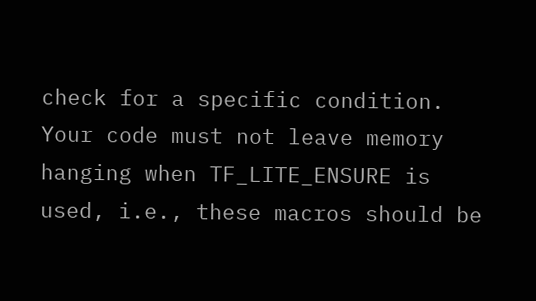check for a specific condition. Your code must not leave memory hanging when TF_LITE_ENSURE is used, i.e., these macros should be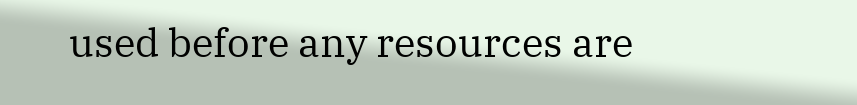used before any resources are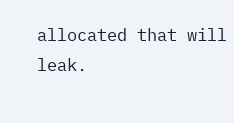allocated that will leak.